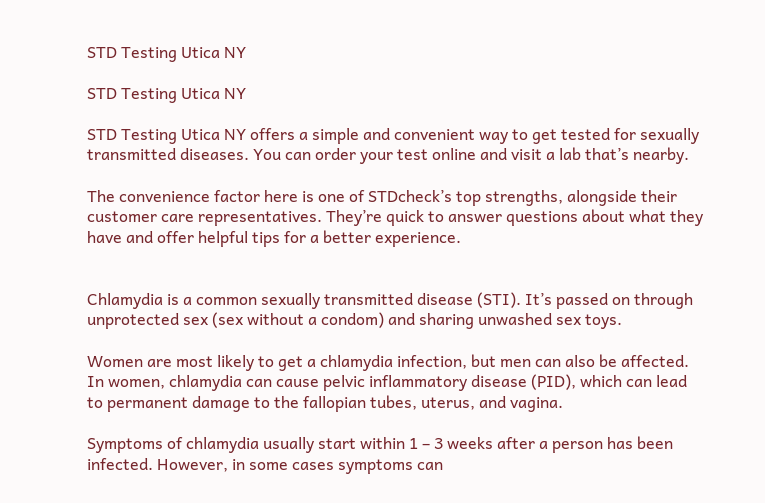STD Testing Utica NY

STD Testing Utica NY

STD Testing Utica NY offers a simple and convenient way to get tested for sexually transmitted diseases. You can order your test online and visit a lab that’s nearby.

The convenience factor here is one of STDcheck’s top strengths, alongside their customer care representatives. They’re quick to answer questions about what they have and offer helpful tips for a better experience.


Chlamydia is a common sexually transmitted disease (STI). It’s passed on through unprotected sex (sex without a condom) and sharing unwashed sex toys.

Women are most likely to get a chlamydia infection, but men can also be affected. In women, chlamydia can cause pelvic inflammatory disease (PID), which can lead to permanent damage to the fallopian tubes, uterus, and vagina.

Symptoms of chlamydia usually start within 1 – 3 weeks after a person has been infected. However, in some cases symptoms can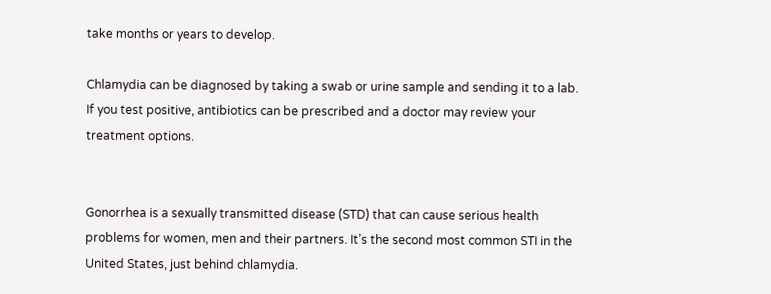take months or years to develop.

Chlamydia can be diagnosed by taking a swab or urine sample and sending it to a lab. If you test positive, antibiotics can be prescribed and a doctor may review your treatment options.


Gonorrhea is a sexually transmitted disease (STD) that can cause serious health problems for women, men and their partners. It’s the second most common STI in the United States, just behind chlamydia.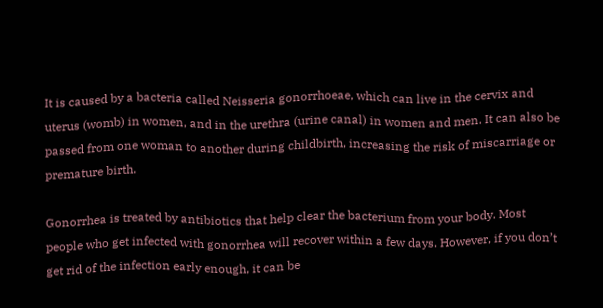It is caused by a bacteria called Neisseria gonorrhoeae, which can live in the cervix and uterus (womb) in women, and in the urethra (urine canal) in women and men. It can also be passed from one woman to another during childbirth, increasing the risk of miscarriage or premature birth.

Gonorrhea is treated by antibiotics that help clear the bacterium from your body. Most people who get infected with gonorrhea will recover within a few days. However, if you don’t get rid of the infection early enough, it can be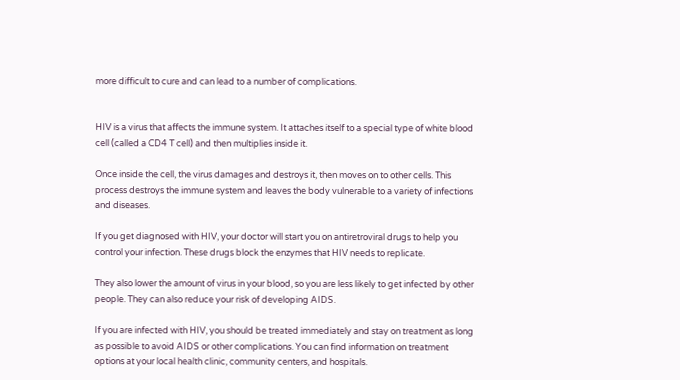more difficult to cure and can lead to a number of complications.


HIV is a virus that affects the immune system. It attaches itself to a special type of white blood cell (called a CD4 T cell) and then multiplies inside it.

Once inside the cell, the virus damages and destroys it, then moves on to other cells. This process destroys the immune system and leaves the body vulnerable to a variety of infections and diseases.

If you get diagnosed with HIV, your doctor will start you on antiretroviral drugs to help you control your infection. These drugs block the enzymes that HIV needs to replicate.

They also lower the amount of virus in your blood, so you are less likely to get infected by other people. They can also reduce your risk of developing AIDS.

If you are infected with HIV, you should be treated immediately and stay on treatment as long as possible to avoid AIDS or other complications. You can find information on treatment options at your local health clinic, community centers, and hospitals.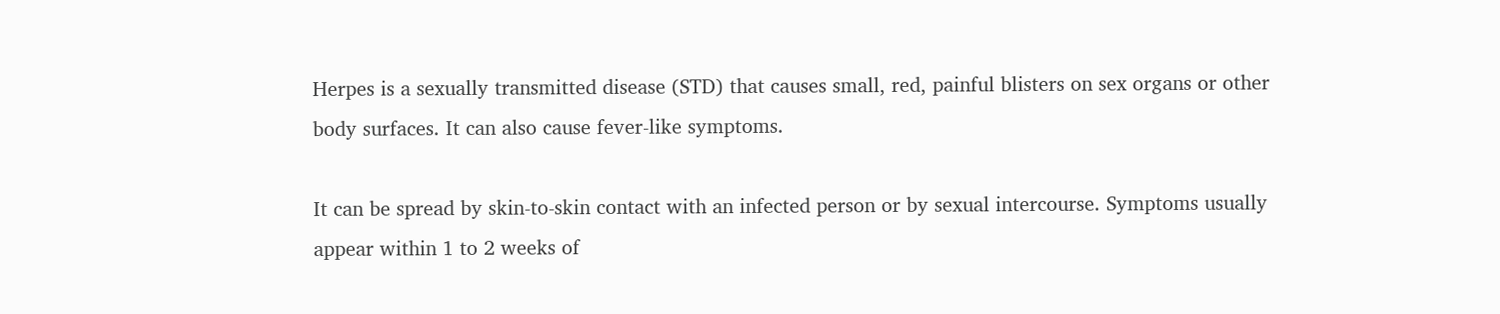Herpes is a sexually transmitted disease (STD) that causes small, red, painful blisters on sex organs or other body surfaces. It can also cause fever-like symptoms.

It can be spread by skin-to-skin contact with an infected person or by sexual intercourse. Symptoms usually appear within 1 to 2 weeks of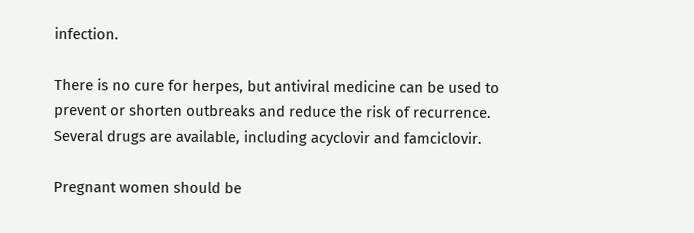infection.

There is no cure for herpes, but antiviral medicine can be used to prevent or shorten outbreaks and reduce the risk of recurrence. Several drugs are available, including acyclovir and famciclovir.

Pregnant women should be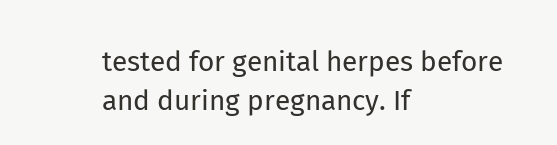tested for genital herpes before and during pregnancy. If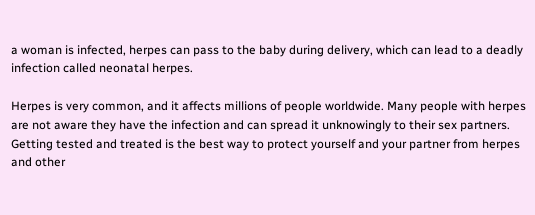a woman is infected, herpes can pass to the baby during delivery, which can lead to a deadly infection called neonatal herpes.

Herpes is very common, and it affects millions of people worldwide. Many people with herpes are not aware they have the infection and can spread it unknowingly to their sex partners. Getting tested and treated is the best way to protect yourself and your partner from herpes and other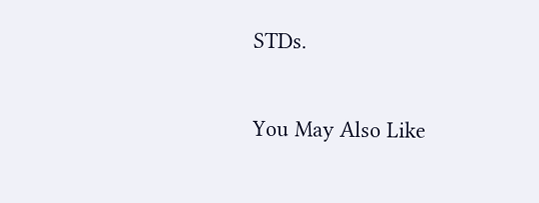STDs.

You May Also Like